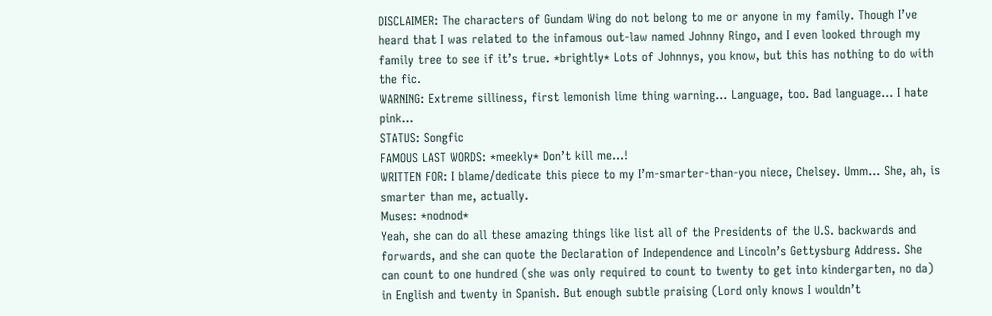DISCLAIMER: The characters of Gundam Wing do not belong to me or anyone in my family. Though I’ve heard that I was related to the infamous out-law named Johnny Ringo, and I even looked through my family tree to see if it’s true. *brightly* Lots of Johnnys, you know, but this has nothing to do with the fic.
WARNING: Extreme silliness, first lemonish lime thing warning... Language, too. Bad language... I hate pink...
STATUS: Songfic
FAMOUS LAST WORDS: *meekly* Don’t kill me...!
WRITTEN FOR: I blame/dedicate this piece to my I’m-smarter-than-you niece, Chelsey. Umm... She, ah, is smarter than me, actually.
Muses: *nodnod*
Yeah, she can do all these amazing things like list all of the Presidents of the U.S. backwards and forwards, and she can quote the Declaration of Independence and Lincoln’s Gettysburg Address. She can count to one hundred (she was only required to count to twenty to get into kindergarten, no da) in English and twenty in Spanish. But enough subtle praising (Lord only knows I wouldn’t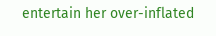entertain her over-inflated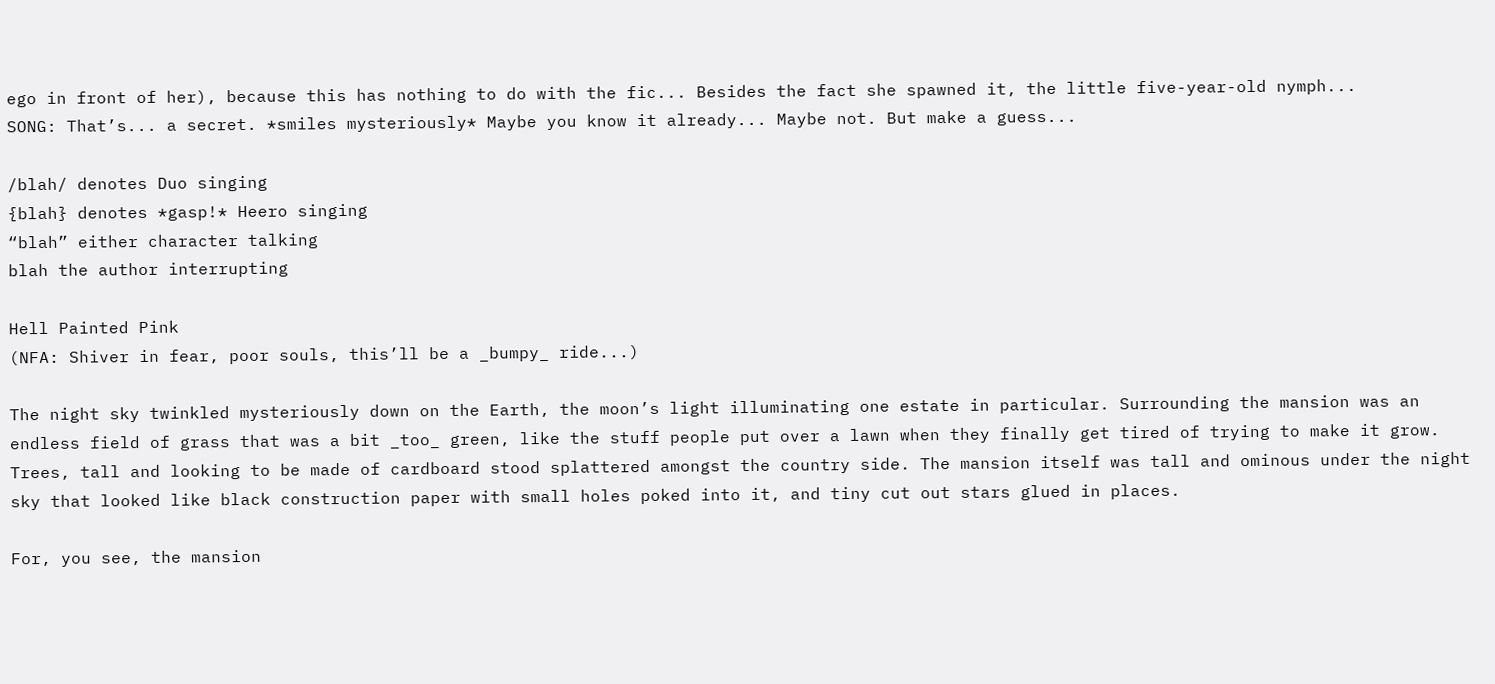ego in front of her), because this has nothing to do with the fic... Besides the fact she spawned it, the little five-year-old nymph...
SONG: That’s... a secret. *smiles mysteriously* Maybe you know it already... Maybe not. But make a guess...

/blah/ denotes Duo singing
{blah} denotes *gasp!* Heero singing
“blah” either character talking
blah the author interrupting

Hell Painted Pink
(NFA: Shiver in fear, poor souls, this’ll be a _bumpy_ ride...)

The night sky twinkled mysteriously down on the Earth, the moon’s light illuminating one estate in particular. Surrounding the mansion was an endless field of grass that was a bit _too_ green, like the stuff people put over a lawn when they finally get tired of trying to make it grow. Trees, tall and looking to be made of cardboard stood splattered amongst the country side. The mansion itself was tall and ominous under the night sky that looked like black construction paper with small holes poked into it, and tiny cut out stars glued in places.

For, you see, the mansion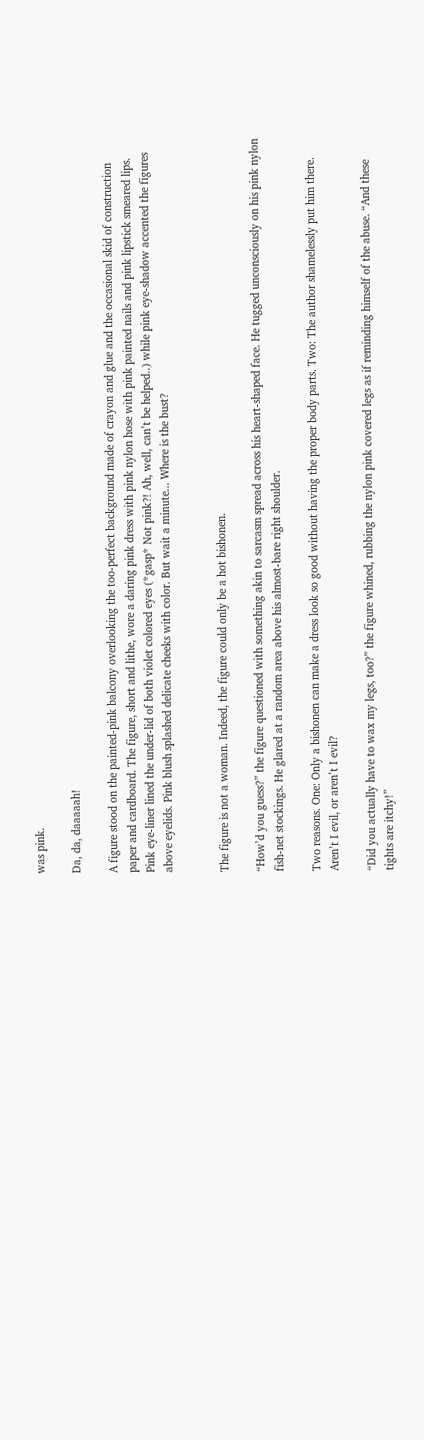was pink.

Da, da, daaaaah!

A figure stood on the painted-pink balcony overlooking the too-perfect background made of crayon and glue and the occasional skid of construction paper and cardboard. The figure, short and lithe, wore a daring pink dress with pink nylon hose with pink painted nails and pink lipstick smeared lips. Pink eye-liner lined the under-lid of both violet colored eyes (*gasp* Not pink?! Ah, well, can’t be helped..) while pink eye-shadow accented the figures above eyelids. Pink blush splashed delicate cheeks with color. But wait a minute... Where is the bust?


The figure is not a woman. Indeed, the figure could only be a hot bishonen.

“How’d you guess?” the figure questioned with something akin to sarcasm spread across his heart-shaped face. He tugged unconsciously on his pink nylon fish-net stockings. He glared at a random area above his almost-bare right shoulder.

Two reasons. One: Only a bishonen can make a dress look so good without having the proper body parts. Two: The author shamelessly put him there. Aren’t I evil, or aren’t I evil?

“Did you actually have to wax my legs, too?” the figure whined, rubbing the nylon pink covered legs as if reminding himself of the abuse. “And these tights are itchy!”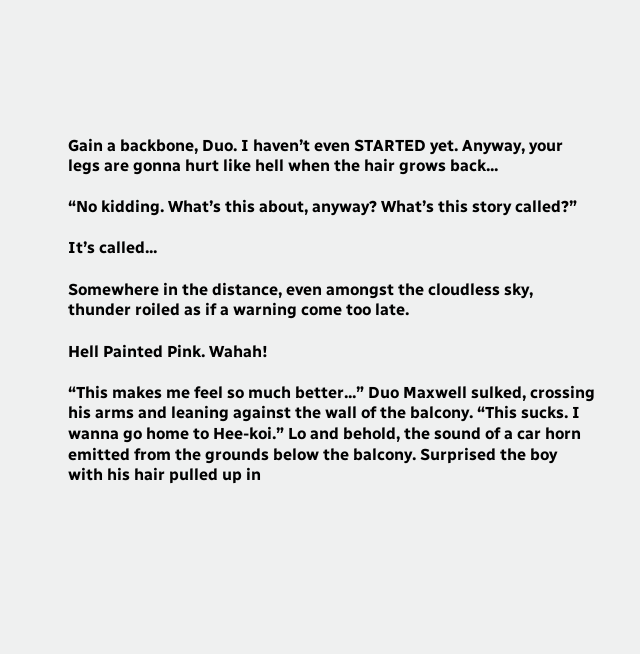Gain a backbone, Duo. I haven’t even STARTED yet. Anyway, your legs are gonna hurt like hell when the hair grows back...

“No kidding. What’s this about, anyway? What’s this story called?”

It’s called...

Somewhere in the distance, even amongst the cloudless sky, thunder roiled as if a warning come too late.

Hell Painted Pink. Wahah!

“This makes me feel so much better...” Duo Maxwell sulked, crossing his arms and leaning against the wall of the balcony. “This sucks. I wanna go home to Hee-koi.” Lo and behold, the sound of a car horn emitted from the grounds below the balcony. Surprised the boy with his hair pulled up in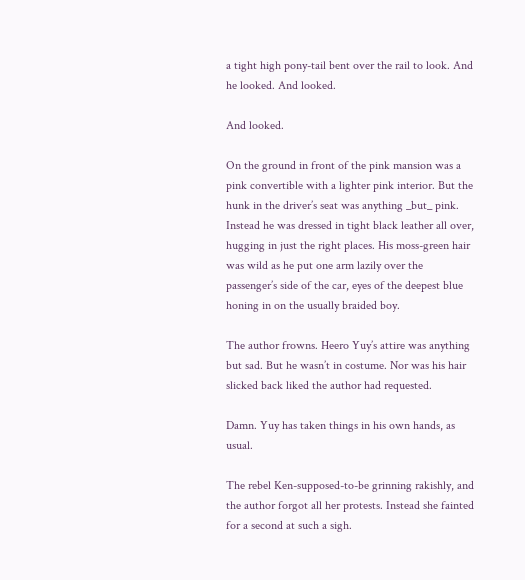a tight high pony-tail bent over the rail to look. And he looked. And looked.

And looked.

On the ground in front of the pink mansion was a pink convertible with a lighter pink interior. But the hunk in the driver’s seat was anything _but_ pink. Instead he was dressed in tight black leather all over, hugging in just the right places. His moss-green hair was wild as he put one arm lazily over the passenger’s side of the car, eyes of the deepest blue honing in on the usually braided boy.

The author frowns. Heero Yuy’s attire was anything but sad. But he wasn’t in costume. Nor was his hair slicked back liked the author had requested.

Damn. Yuy has taken things in his own hands, as usual.

The rebel Ken-supposed-to-be grinning rakishly, and the author forgot all her protests. Instead she fainted for a second at such a sigh.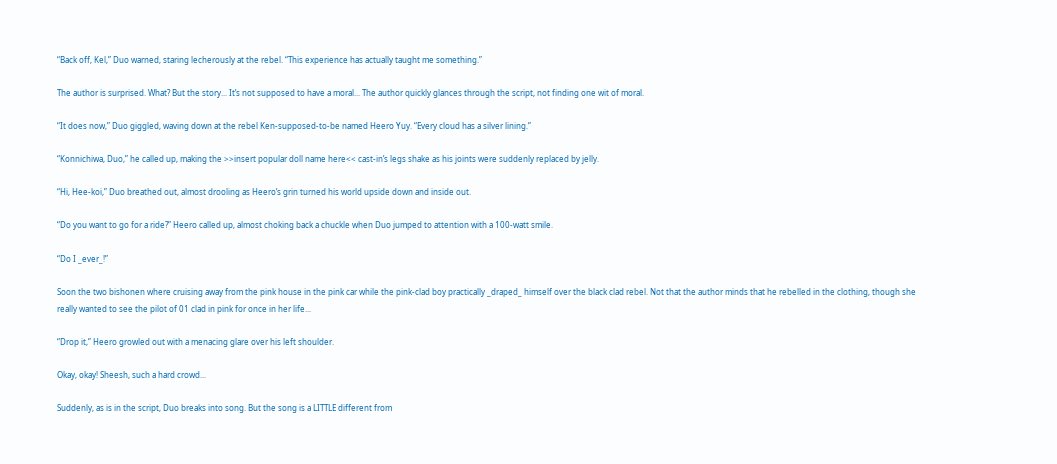“Back off, Kel,” Duo warned, staring lecherously at the rebel. “This experience has actually taught me something.”

The author is surprised. What? But the story... It’s not supposed to have a moral... The author quickly glances through the script, not finding one wit of moral.

“It does now,” Duo giggled, waving down at the rebel Ken-supposed-to-be named Heero Yuy. “Every cloud has a silver lining.”

“Konnichiwa, Duo,” he called up, making the >>insert popular doll name here<< cast-in’s legs shake as his joints were suddenly replaced by jelly.

“Hi, Hee-koi,” Duo breathed out, almost drooling as Heero’s grin turned his world upside down and inside out.

“Do you want to go for a ride?” Heero called up, almost choking back a chuckle when Duo jumped to attention with a 100-watt smile.

“Do I _ever_!”

Soon the two bishonen where cruising away from the pink house in the pink car while the pink-clad boy practically _draped_ himself over the black clad rebel. Not that the author minds that he rebelled in the clothing, though she really wanted to see the pilot of 01 clad in pink for once in her life...

“Drop it,” Heero growled out with a menacing glare over his left shoulder.

Okay, okay! Sheesh, such a hard crowd...

Suddenly, as is in the script, Duo breaks into song. But the song is a LITTLE different from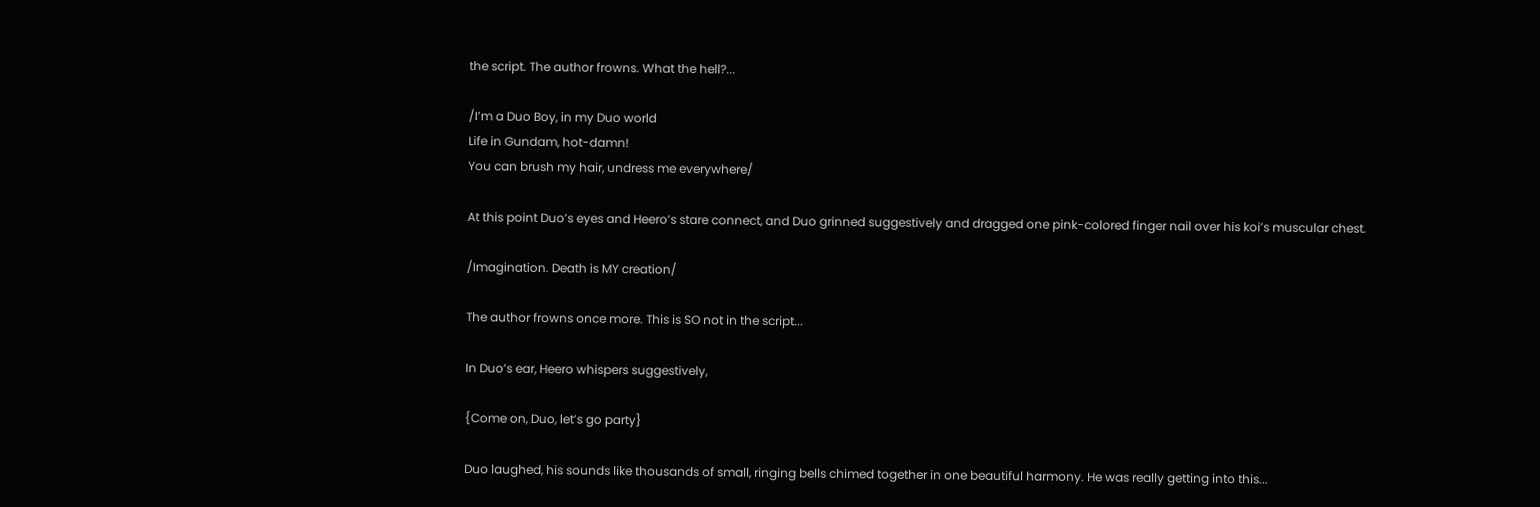the script. The author frowns. What the hell?...

/I’m a Duo Boy, in my Duo world
Life in Gundam, hot-damn!
You can brush my hair, undress me everywhere/

At this point Duo’s eyes and Heero’s stare connect, and Duo grinned suggestively and dragged one pink-colored finger nail over his koi’s muscular chest.

/Imagination. Death is MY creation/

The author frowns once more. This is SO not in the script...

In Duo’s ear, Heero whispers suggestively,

{Come on, Duo, let’s go party}

Duo laughed, his sounds like thousands of small, ringing bells chimed together in one beautiful harmony. He was really getting into this...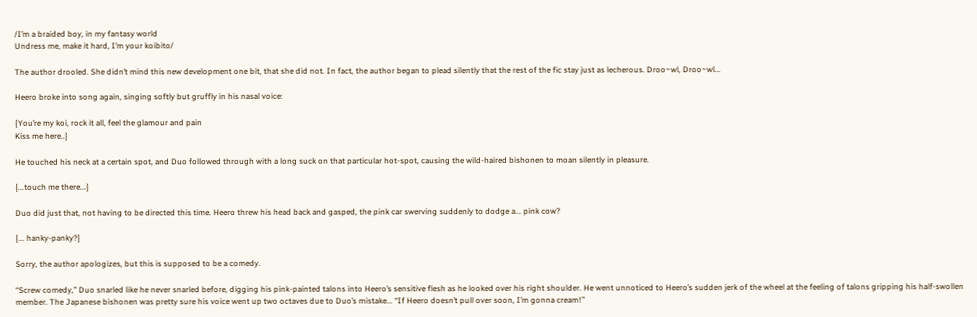/I’m a braided boy, in my fantasy world
Undress me, make it hard, I’m your koibito/

The author drooled. She didn’t mind this new development one bit, that she did not. In fact, the author began to plead silently that the rest of the fic stay just as lecherous. Droo~wl, Droo~wl...

Heero broke into song again, singing softly but gruffly in his nasal voice:

{You’re my koi, rock it all, feel the glamour and pain
Kiss me here..}

He touched his neck at a certain spot, and Duo followed through with a long suck on that particular hot-spot, causing the wild-haired bishonen to moan silently in pleasure.

{...touch me there...}

Duo did just that, not having to be directed this time. Heero threw his head back and gasped, the pink car swerving suddenly to dodge a... pink cow?

{... hanky-panky?}

Sorry, the author apologizes, but this is supposed to be a comedy.

“Screw comedy,” Duo snarled like he never snarled before, digging his pink-painted talons into Heero’s sensitive flesh as he looked over his right shoulder. He went unnoticed to Heero’s sudden jerk of the wheel at the feeling of talons gripping his half-swollen member. The Japanese bishonen was pretty sure his voice went up two octaves due to Duo’s mistake... “If Heero doesn’t pull over soon, I’m gonna cream!”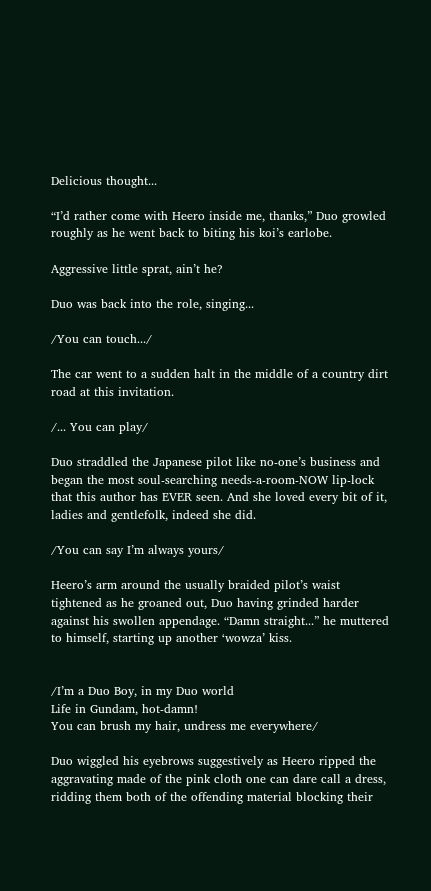Delicious thought...

“I’d rather come with Heero inside me, thanks,” Duo growled roughly as he went back to biting his koi’s earlobe.

Aggressive little sprat, ain’t he?

Duo was back into the role, singing...

/You can touch.../

The car went to a sudden halt in the middle of a country dirt road at this invitation.

/... You can play/

Duo straddled the Japanese pilot like no-one’s business and began the most soul-searching needs-a-room-NOW lip-lock that this author has EVER seen. And she loved every bit of it, ladies and gentlefolk, indeed she did.

/You can say I’m always yours/

Heero’s arm around the usually braided pilot’s waist tightened as he groaned out, Duo having grinded harder against his swollen appendage. “Damn straight...” he muttered to himself, starting up another ‘wowza’ kiss.


/I’m a Duo Boy, in my Duo world
Life in Gundam, hot-damn!
You can brush my hair, undress me everywhere/

Duo wiggled his eyebrows suggestively as Heero ripped the aggravating made of the pink cloth one can dare call a dress, ridding them both of the offending material blocking their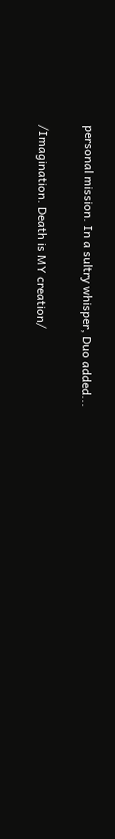personal mission. In a sultry whisper, Duo added...

/Imagination. Death is MY creation/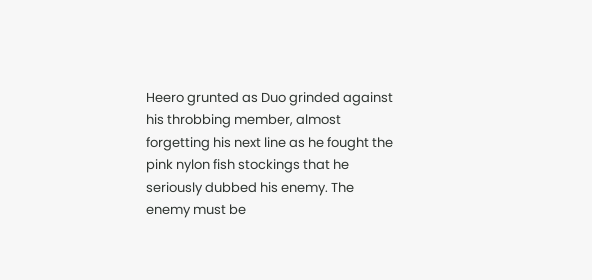Heero grunted as Duo grinded against his throbbing member, almost forgetting his next line as he fought the pink nylon fish stockings that he seriously dubbed his enemy. The enemy must be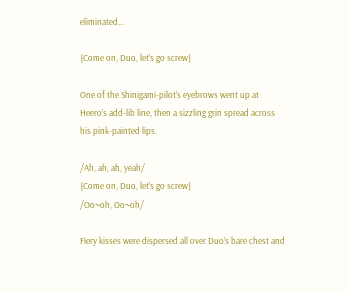eliminated...

{Come on, Duo, let’s go screw}

One of the Shinigami-pilot’s eyebrows went up at Heero’s add-lib line, then a sizzling grin spread across his pink-painted lips.

/Ah, ah, ah, yeah/
{Come on, Duo, let’s go screw}
/Oo~oh, Oo~oh/

Fiery kisses were dispersed all over Duo’s bare chest and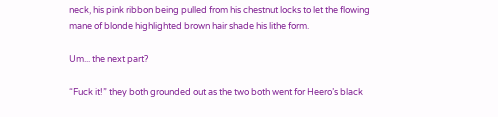neck, his pink ribbon being pulled from his chestnut locks to let the flowing mane of blonde highlighted brown hair shade his lithe form.

Um... the next part?

“Fuck it!” they both grounded out as the two both went for Heero’s black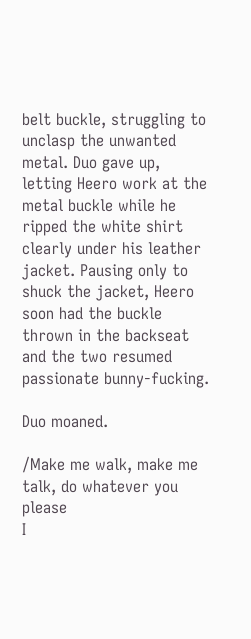belt buckle, struggling to unclasp the unwanted metal. Duo gave up, letting Heero work at the metal buckle while he ripped the white shirt clearly under his leather jacket. Pausing only to shuck the jacket, Heero soon had the buckle thrown in the backseat and the two resumed passionate bunny-fucking.

Duo moaned.

/Make me walk, make me talk, do whatever you please
I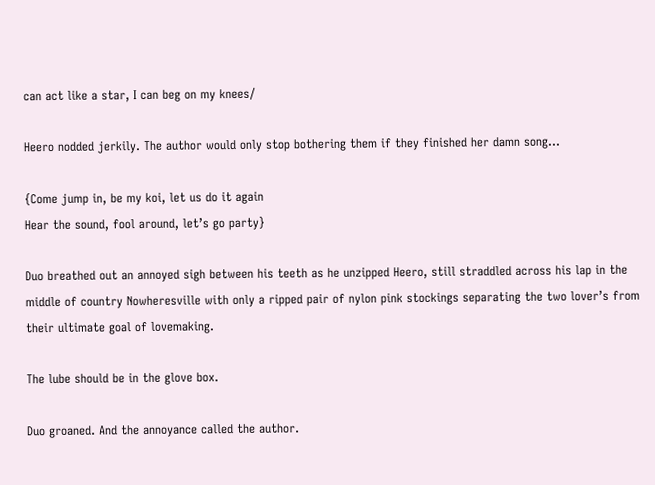can act like a star, I can beg on my knees/

Heero nodded jerkily. The author would only stop bothering them if they finished her damn song...

{Come jump in, be my koi, let us do it again
Hear the sound, fool around, let’s go party}

Duo breathed out an annoyed sigh between his teeth as he unzipped Heero, still straddled across his lap in the middle of country Nowheresville with only a ripped pair of nylon pink stockings separating the two lover’s from their ultimate goal of lovemaking.

The lube should be in the glove box.

Duo groaned. And the annoyance called the author.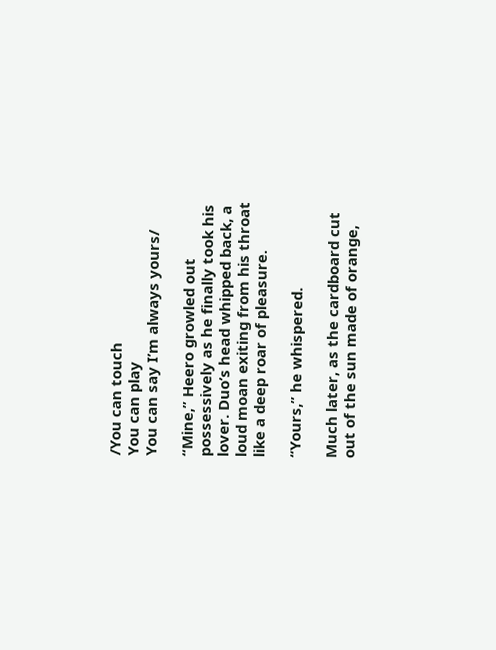/You can touch
You can play
You can say I’m always yours/

“Mine,” Heero growled out possessively as he finally took his lover. Duo’s head whipped back, a loud moan exiting from his throat like a deep roar of pleasure.

“Yours,” he whispered.

Much later, as the cardboard cut out of the sun made of orange,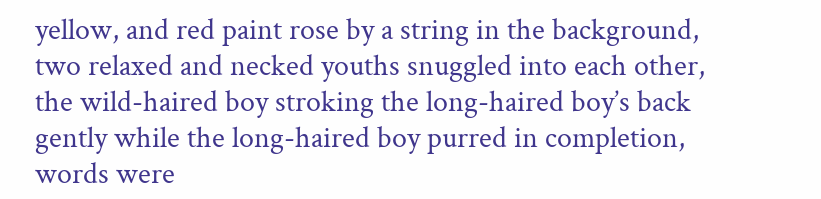yellow, and red paint rose by a string in the background, two relaxed and necked youths snuggled into each other, the wild-haired boy stroking the long-haired boy’s back gently while the long-haired boy purred in completion, words were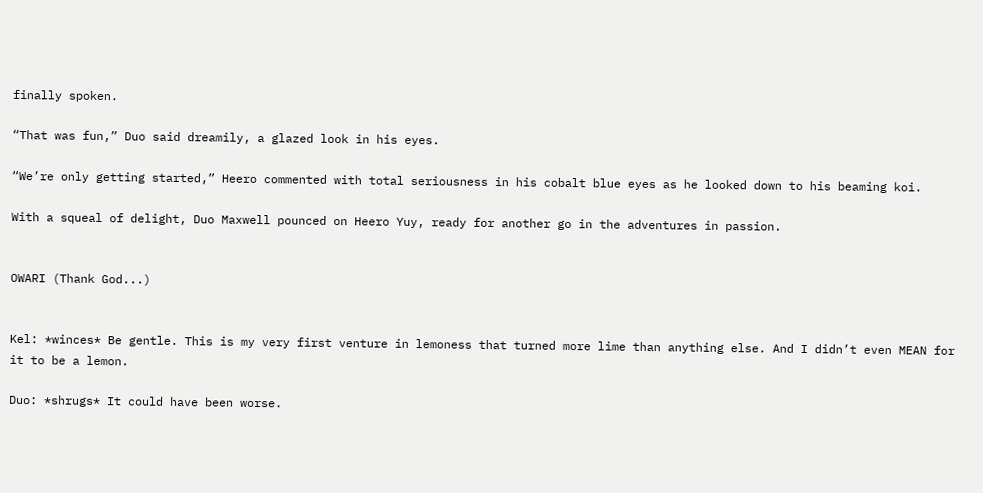finally spoken.

“That was fun,” Duo said dreamily, a glazed look in his eyes.

“We’re only getting started,” Heero commented with total seriousness in his cobalt blue eyes as he looked down to his beaming koi.

With a squeal of delight, Duo Maxwell pounced on Heero Yuy, ready for another go in the adventures in passion.


OWARI (Thank God...)


Kel: *winces* Be gentle. This is my very first venture in lemoness that turned more lime than anything else. And I didn’t even MEAN for it to be a lemon.

Duo: *shrugs* It could have been worse.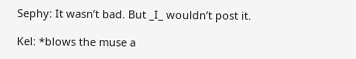Sephy: It wasn’t bad. But _I_ wouldn’t post it.

Kel: *blows the muse a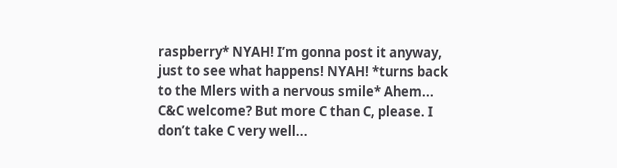raspberry* NYAH! I’m gonna post it anyway, just to see what happens! NYAH! *turns back to the Mlers with a nervous smile* Ahem... C&C welcome? But more C than C, please. I don’t take C very well...